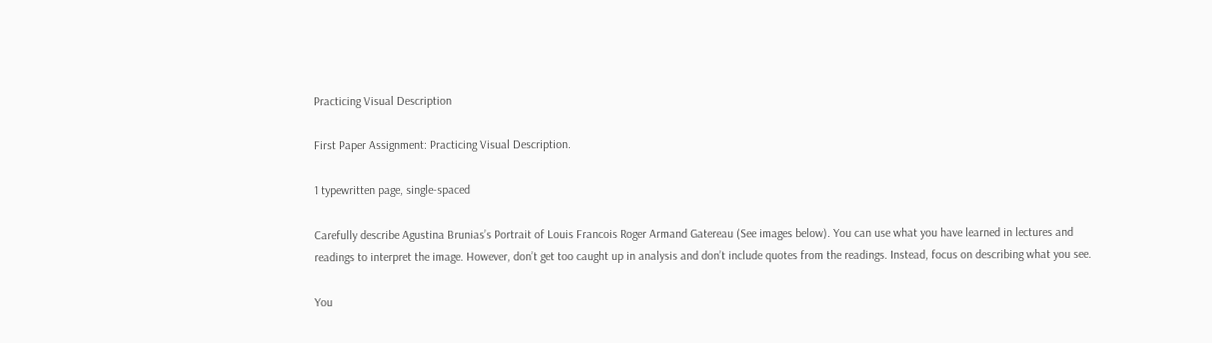Practicing Visual Description

First Paper Assignment: Practicing Visual Description.

1 typewritten page, single-spaced

Carefully describe Agustina Brunias’s Portrait of Louis Francois Roger Armand Gatereau (See images below). You can use what you have learned in lectures and readings to interpret the image. However, don’t get too caught up in analysis and don’t include quotes from the readings. Instead, focus on describing what you see.

You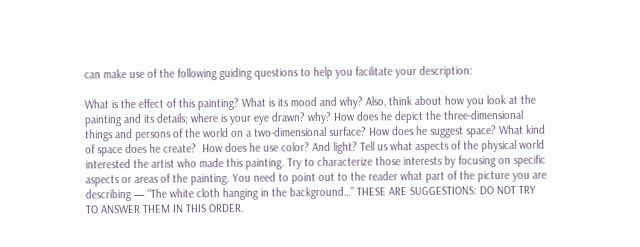can make use of the following guiding questions to help you facilitate your description:

What is the effect of this painting? What is its mood and why? Also, think about how you look at the painting and its details; where is your eye drawn? why? How does he depict the three-dimensional things and persons of the world on a two-dimensional surface? How does he suggest space? What kind of space does he create?  How does he use color? And light? Tell us what aspects of the physical world interested the artist who made this painting. Try to characterize those interests by focusing on specific aspects or areas of the painting. You need to point out to the reader what part of the picture you are describing — “The white cloth hanging in the background…” THESE ARE SUGGESTIONS: DO NOT TRY TO ANSWER THEM IN THIS ORDER.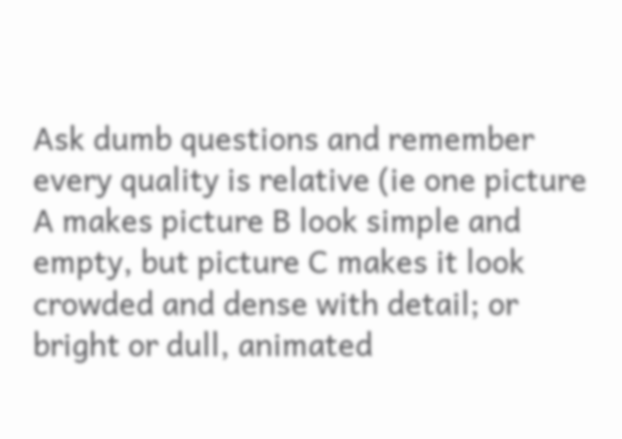Ask dumb questions and remember every quality is relative (ie one picture A makes picture B look simple and empty, but picture C makes it look crowded and dense with detail; or bright or dull, animated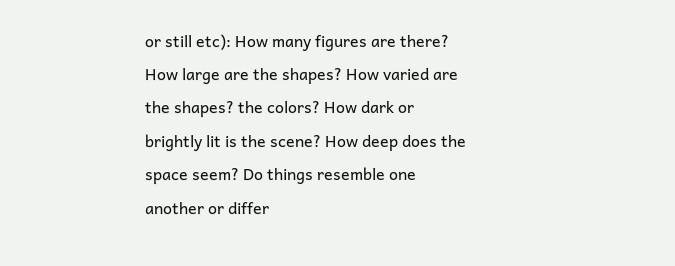or still etc): How many figures are there? How large are the shapes? How varied are the shapes? the colors? How dark or brightly lit is the scene? How deep does the space seem? Do things resemble one another or differ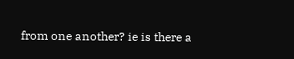from one another? ie is there a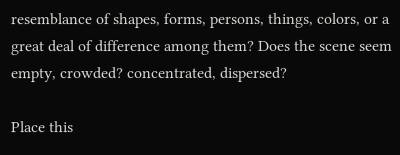resemblance of shapes, forms, persons, things, colors, or a great deal of difference among them? Does the scene seem empty, crowded? concentrated, dispersed?

Place this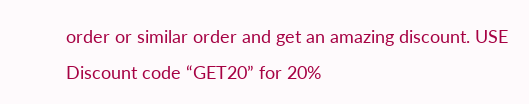order or similar order and get an amazing discount. USE Discount code “GET20” for 20%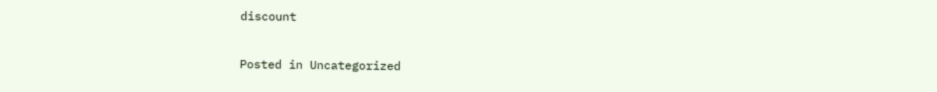discount

Posted in Uncategorized